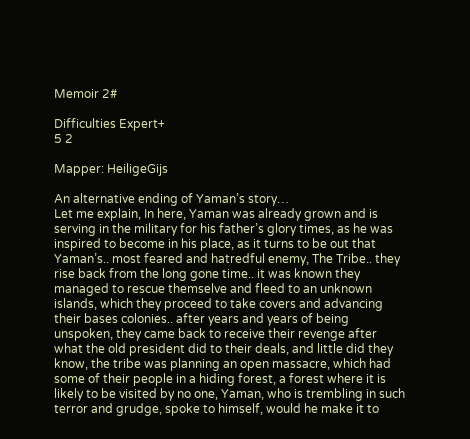Memoir 2#

Difficulties Expert+
5 2

Mapper: HeiligeGijs

An alternative ending of Yaman’s story…
Let me explain, In here, Yaman was already grown and is serving in the military for his father’s glory times, as he was inspired to become in his place, as it turns to be out that Yaman’s.. most feared and hatredful enemy, The Tribe.. they rise back from the long gone time.. it was known they managed to rescue themselve and fleed to an unknown islands, which they proceed to take covers and advancing their bases colonies.. after years and years of being unspoken, they came back to receive their revenge after what the old president did to their deals, and little did they know, the tribe was planning an open massacre, which had some of their people in a hiding forest, a forest where it is likely to be visited by no one, Yaman, who is trembling in such terror and grudge, spoke to himself, would he make it to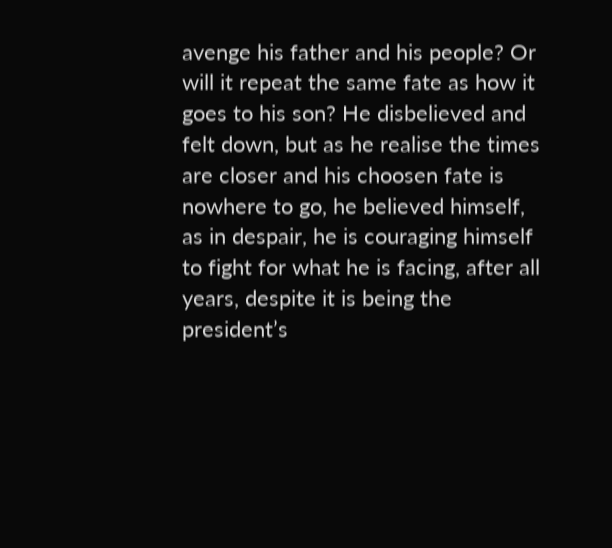avenge his father and his people? Or will it repeat the same fate as how it goes to his son? He disbelieved and felt down, but as he realise the times are closer and his choosen fate is nowhere to go, he believed himself, as in despair, he is couraging himself to fight for what he is facing, after all years, despite it is being the president’s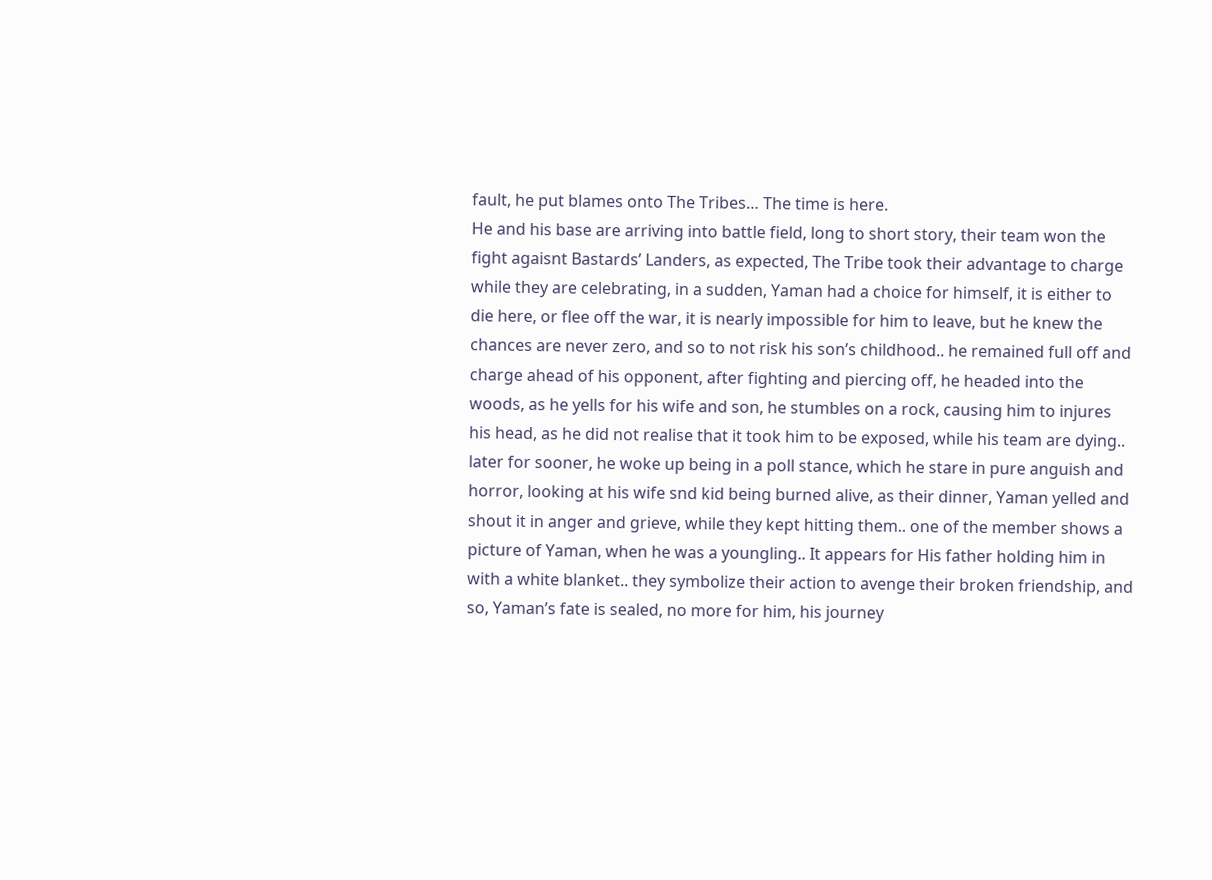fault, he put blames onto The Tribes… The time is here.
He and his base are arriving into battle field, long to short story, their team won the fight agaisnt Bastards’ Landers, as expected, The Tribe took their advantage to charge while they are celebrating, in a sudden, Yaman had a choice for himself, it is either to die here, or flee off the war, it is nearly impossible for him to leave, but he knew the chances are never zero, and so to not risk his son’s childhood.. he remained full off and charge ahead of his opponent, after fighting and piercing off, he headed into the woods, as he yells for his wife and son, he stumbles on a rock, causing him to injures his head, as he did not realise that it took him to be exposed, while his team are dying.. later for sooner, he woke up being in a poll stance, which he stare in pure anguish and horror, looking at his wife snd kid being burned alive, as their dinner, Yaman yelled and shout it in anger and grieve, while they kept hitting them.. one of the member shows a picture of Yaman, when he was a youngling.. It appears for His father holding him in with a white blanket.. they symbolize their action to avenge their broken friendship, and so, Yaman’s fate is sealed, no more for him, his journey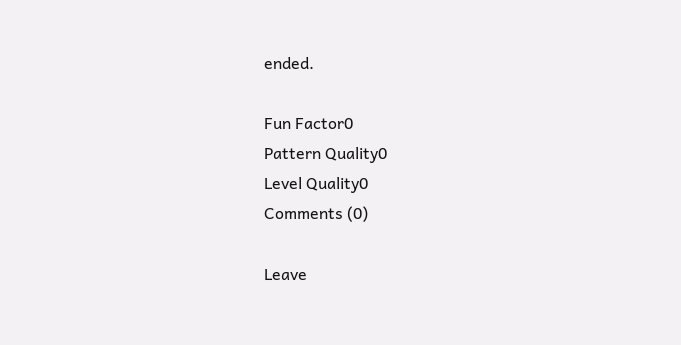ended.

Fun Factor0
Pattern Quality0
Level Quality0
Comments (0)

Leave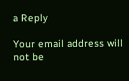a Reply

Your email address will not be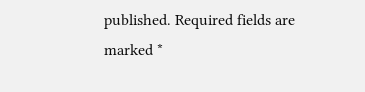published. Required fields are marked *